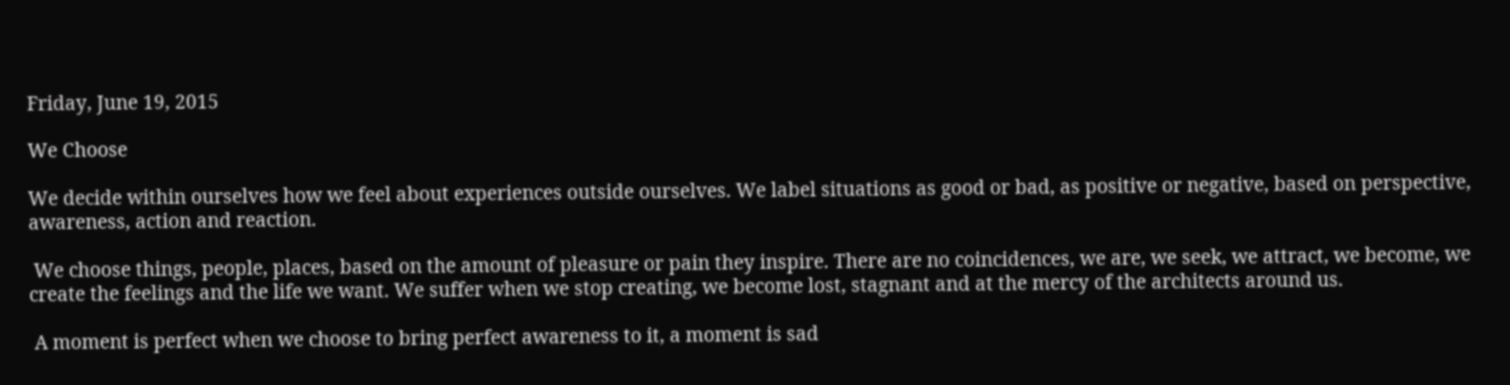Friday, June 19, 2015

We Choose

We decide within ourselves how we feel about experiences outside ourselves. We label situations as good or bad, as positive or negative, based on perspective, awareness, action and reaction.

 We choose things, people, places, based on the amount of pleasure or pain they inspire. There are no coincidences, we are, we seek, we attract, we become, we create the feelings and the life we want. We suffer when we stop creating, we become lost, stagnant and at the mercy of the architects around us.

 A moment is perfect when we choose to bring perfect awareness to it, a moment is sad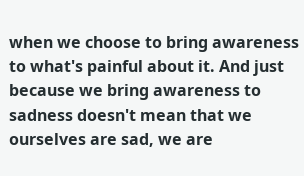when we choose to bring awareness to what's painful about it. And just because we bring awareness to sadness doesn't mean that we ourselves are sad, we are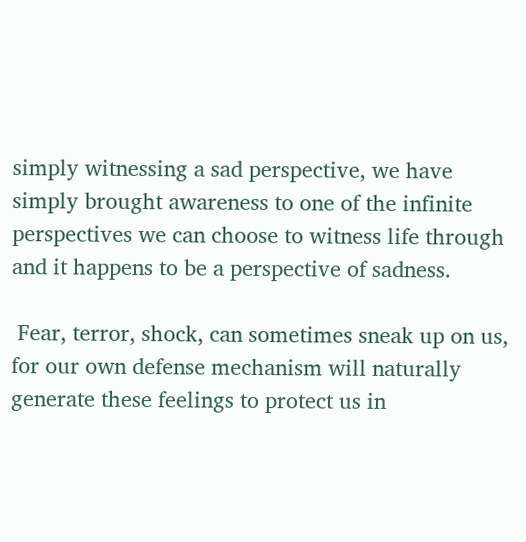simply witnessing a sad perspective, we have simply brought awareness to one of the infinite perspectives we can choose to witness life through and it happens to be a perspective of sadness.

 Fear, terror, shock, can sometimes sneak up on us, for our own defense mechanism will naturally generate these feelings to protect us in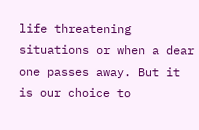life threatening situations or when a dear one passes away. But it is our choice to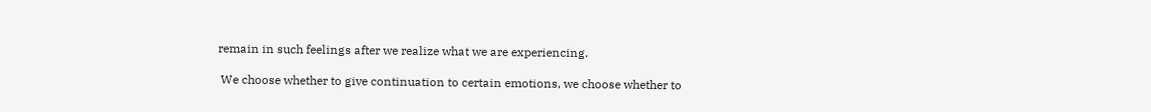remain in such feelings after we realize what we are experiencing.

 We choose whether to give continuation to certain emotions, we choose whether to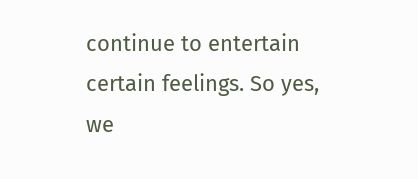continue to entertain certain feelings. So yes, we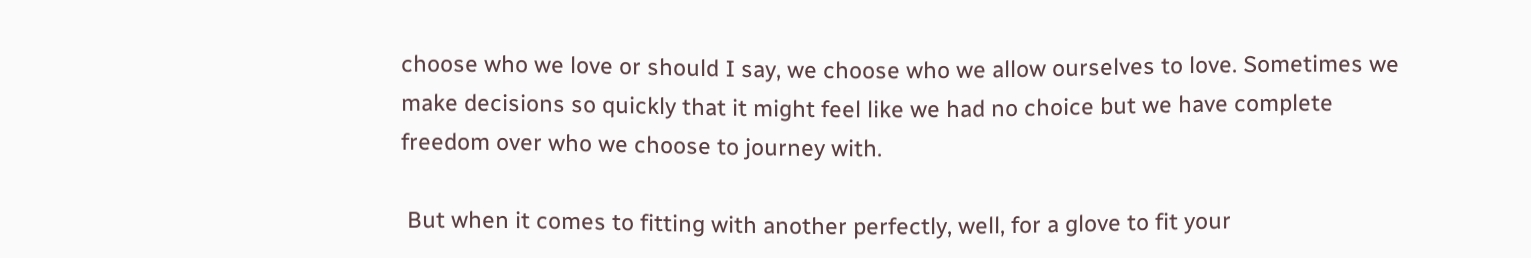choose who we love or should I say, we choose who we allow ourselves to love. Sometimes we make decisions so quickly that it might feel like we had no choice but we have complete freedom over who we choose to journey with.

 But when it comes to fitting with another perfectly, well, for a glove to fit your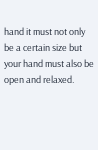hand it must not only be a certain size but your hand must also be open and relaxed.